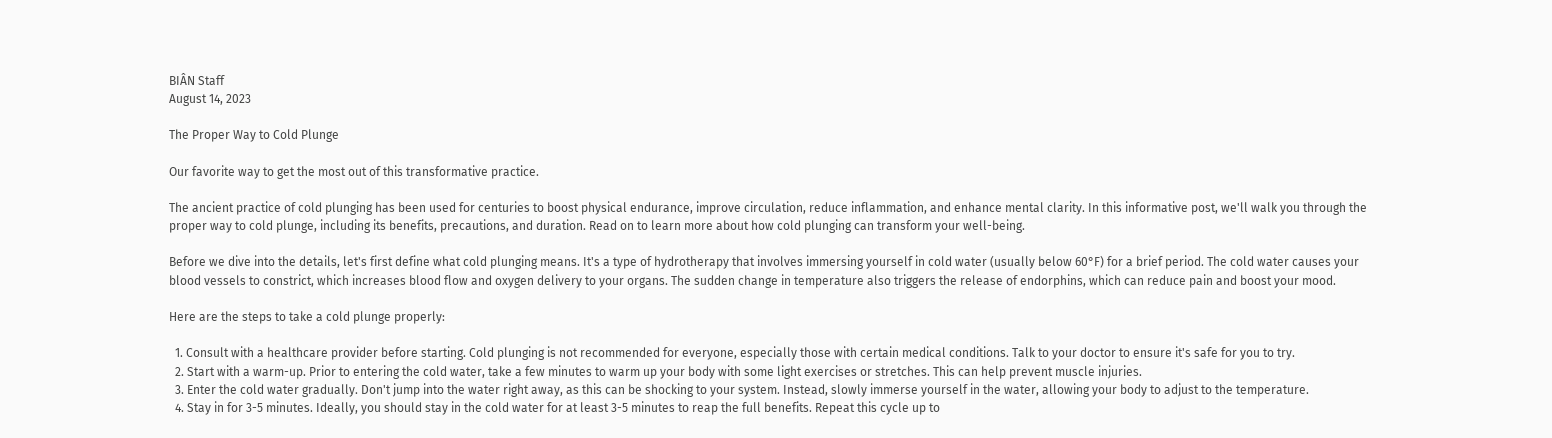BIÂN Staff
August 14, 2023

The Proper Way to Cold Plunge

Our favorite way to get the most out of this transformative practice.

The ancient practice of cold plunging has been used for centuries to boost physical endurance, improve circulation, reduce inflammation, and enhance mental clarity. In this informative post, we'll walk you through the proper way to cold plunge, including its benefits, precautions, and duration. Read on to learn more about how cold plunging can transform your well-being.

Before we dive into the details, let's first define what cold plunging means. It's a type of hydrotherapy that involves immersing yourself in cold water (usually below 60°F) for a brief period. The cold water causes your blood vessels to constrict, which increases blood flow and oxygen delivery to your organs. The sudden change in temperature also triggers the release of endorphins, which can reduce pain and boost your mood.

Here are the steps to take a cold plunge properly:

  1. Consult with a healthcare provider before starting. Cold plunging is not recommended for everyone, especially those with certain medical conditions. Talk to your doctor to ensure it's safe for you to try.
  2. Start with a warm-up. Prior to entering the cold water, take a few minutes to warm up your body with some light exercises or stretches. This can help prevent muscle injuries.
  3. Enter the cold water gradually. Don't jump into the water right away, as this can be shocking to your system. Instead, slowly immerse yourself in the water, allowing your body to adjust to the temperature.
  4. Stay in for 3-5 minutes. Ideally, you should stay in the cold water for at least 3-5 minutes to reap the full benefits. Repeat this cycle up to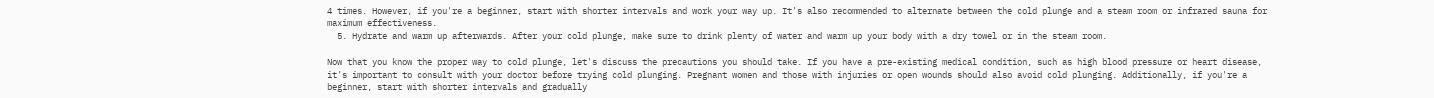4 times. However, if you're a beginner, start with shorter intervals and work your way up. It's also recommended to alternate between the cold plunge and a steam room or infrared sauna for maximum effectiveness.
  5. Hydrate and warm up afterwards. After your cold plunge, make sure to drink plenty of water and warm up your body with a dry towel or in the steam room.

Now that you know the proper way to cold plunge, let's discuss the precautions you should take. If you have a pre-existing medical condition, such as high blood pressure or heart disease, it's important to consult with your doctor before trying cold plunging. Pregnant women and those with injuries or open wounds should also avoid cold plunging. Additionally, if you're a beginner, start with shorter intervals and gradually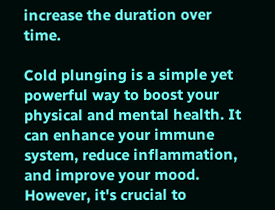increase the duration over time.

Cold plunging is a simple yet powerful way to boost your physical and mental health. It can enhance your immune system, reduce inflammation, and improve your mood. However, it's crucial to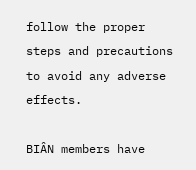follow the proper steps and precautions to avoid any adverse effects.

BIÂN members have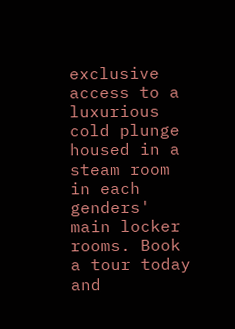exclusive access to a luxurious cold plunge housed in a steam room in each genders' main locker rooms. Book a tour today and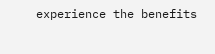experience the benefits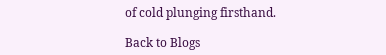of cold plunging firsthand.

Back to Blogs